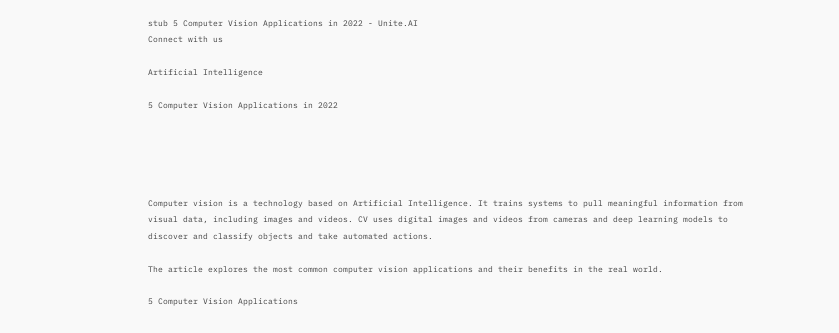stub 5 Computer Vision Applications in 2022 - Unite.AI
Connect with us

Artificial Intelligence

5 Computer Vision Applications in 2022





Computer vision is a technology based on Artificial Intelligence. It trains systems to pull meaningful information from visual data, including images and videos. CV uses digital images and videos from cameras and deep learning models to discover and classify objects and take automated actions.

The article explores the most common computer vision applications and their benefits in the real world.

5 Computer Vision Applications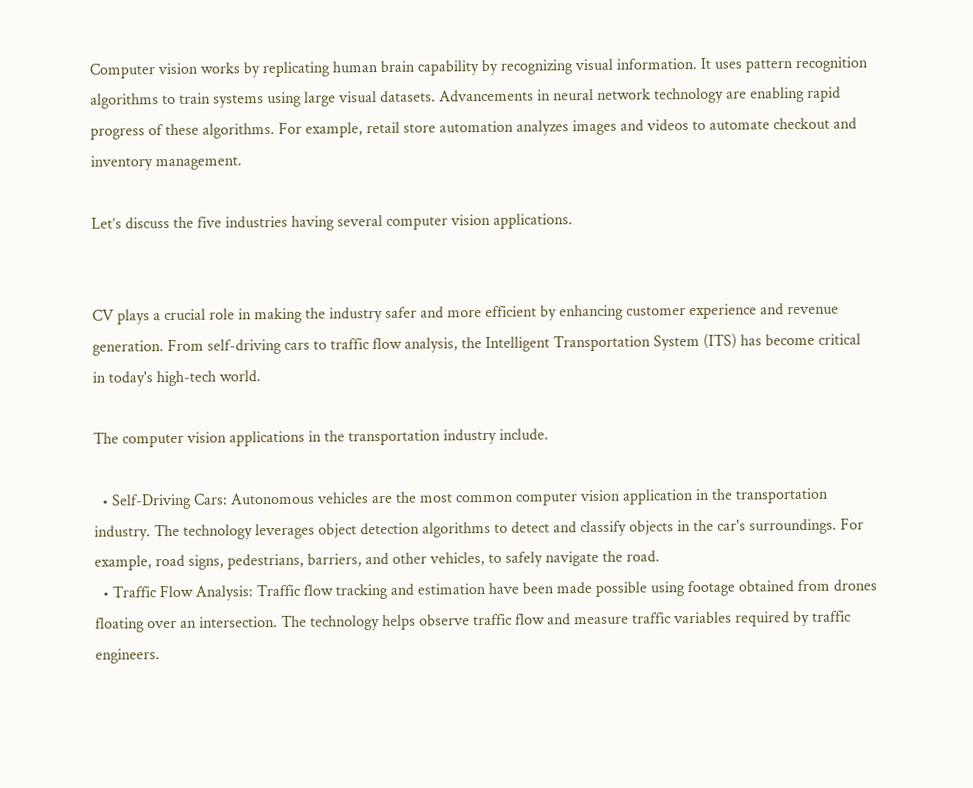Computer vision works by replicating human brain capability by recognizing visual information. It uses pattern recognition algorithms to train systems using large visual datasets. Advancements in neural network technology are enabling rapid progress of these algorithms. For example, retail store automation analyzes images and videos to automate checkout and inventory management.

Let’s discuss the five industries having several computer vision applications.


CV plays a crucial role in making the industry safer and more efficient by enhancing customer experience and revenue generation. From self-driving cars to traffic flow analysis, the Intelligent Transportation System (ITS) has become critical in today's high-tech world.

The computer vision applications in the transportation industry include.

  • Self-Driving Cars: Autonomous vehicles are the most common computer vision application in the transportation industry. The technology leverages object detection algorithms to detect and classify objects in the car's surroundings. For example, road signs, pedestrians, barriers, and other vehicles, to safely navigate the road.
  • Traffic Flow Analysis: Traffic flow tracking and estimation have been made possible using footage obtained from drones floating over an intersection. The technology helps observe traffic flow and measure traffic variables required by traffic engineers.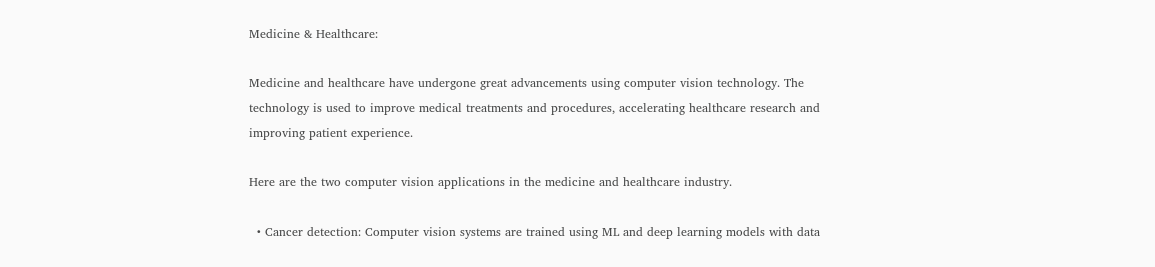Medicine & Healthcare:

Medicine and healthcare have undergone great advancements using computer vision technology. The technology is used to improve medical treatments and procedures, accelerating healthcare research and improving patient experience.

Here are the two computer vision applications in the medicine and healthcare industry.

  • Cancer detection: Computer vision systems are trained using ML and deep learning models with data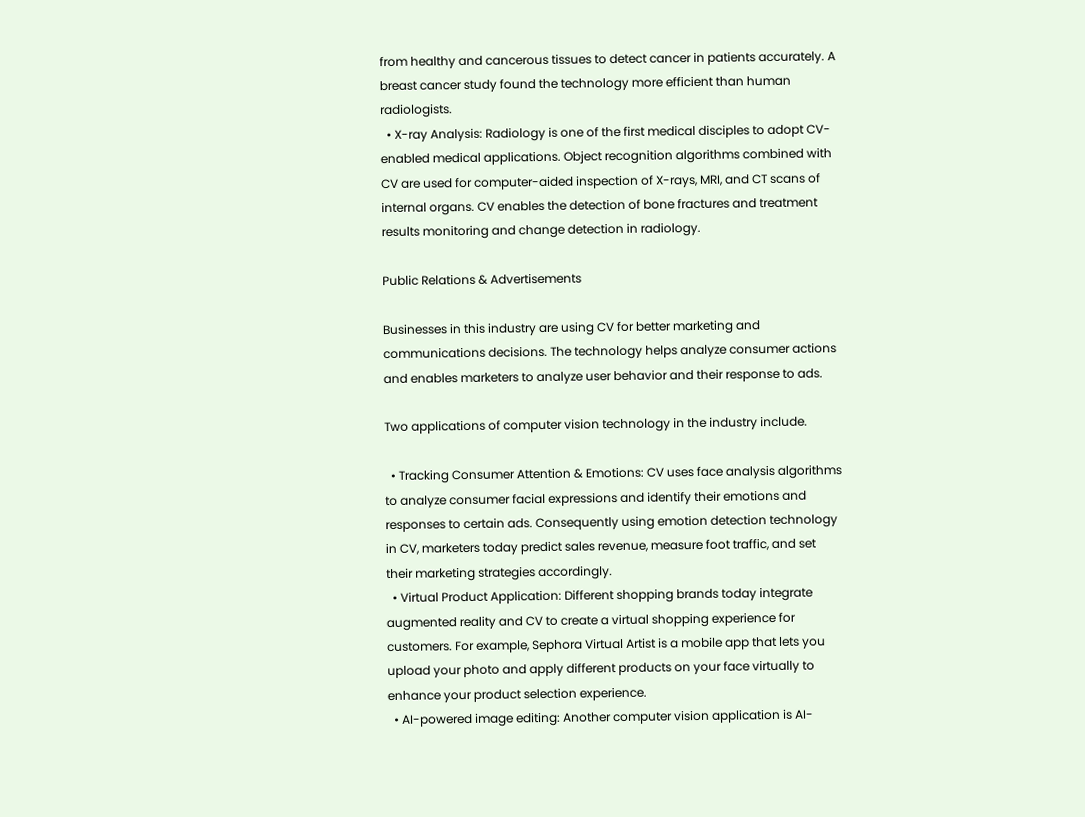from healthy and cancerous tissues to detect cancer in patients accurately. A breast cancer study found the technology more efficient than human radiologists.
  • X-ray Analysis: Radiology is one of the first medical disciples to adopt CV-enabled medical applications. Object recognition algorithms combined with CV are used for computer-aided inspection of X-rays, MRI, and CT scans of internal organs. CV enables the detection of bone fractures and treatment results monitoring and change detection in radiology.

Public Relations & Advertisements

Businesses in this industry are using CV for better marketing and communications decisions. The technology helps analyze consumer actions and enables marketers to analyze user behavior and their response to ads.

Two applications of computer vision technology in the industry include.

  • Tracking Consumer Attention & Emotions: CV uses face analysis algorithms to analyze consumer facial expressions and identify their emotions and responses to certain ads. Consequently using emotion detection technology in CV, marketers today predict sales revenue, measure foot traffic, and set their marketing strategies accordingly.
  • Virtual Product Application: Different shopping brands today integrate augmented reality and CV to create a virtual shopping experience for customers. For example, Sephora Virtual Artist is a mobile app that lets you upload your photo and apply different products on your face virtually to enhance your product selection experience.
  • AI-powered image editing: Another computer vision application is AI-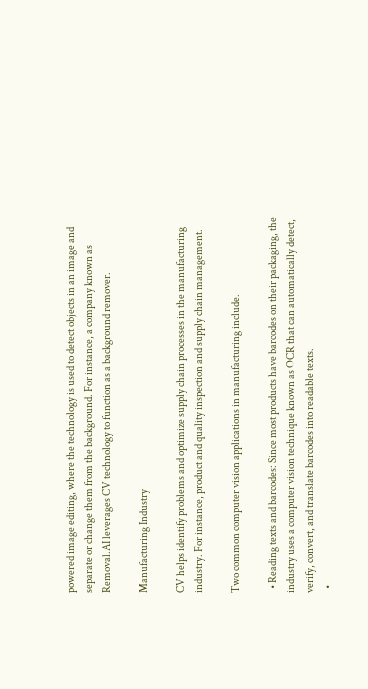powered image editing, where the technology is used to detect objects in an image and separate or change them from the background. For instance, a company known as Removal.AI leverages CV technology to function as a background remover.

Manufacturing Industry

CV helps identify problems and optimize supply chain processes in the manufacturing industry. For instance, product and quality inspection and supply chain management.

Two common computer vision applications in manufacturing include.

  • Reading texts and barcodes: Since most products have barcodes on their packaging, the industry uses a computer vision technique known as OCR that can automatically detect, verify, convert, and translate barcodes into readable texts.
  •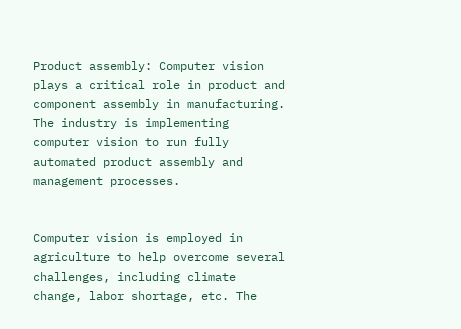Product assembly: Computer vision plays a critical role in product and component assembly in manufacturing. The industry is implementing computer vision to run fully automated product assembly and management processes.


Computer vision is employed in agriculture to help overcome several challenges, including climate change, labor shortage, etc. The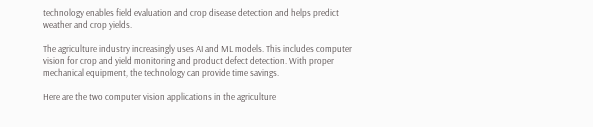technology enables field evaluation and crop disease detection and helps predict weather and crop yields.

The agriculture industry increasingly uses AI and ML models. This includes computer vision for crop and yield monitoring and product defect detection. With proper mechanical equipment, the technology can provide time savings.

Here are the two computer vision applications in the agriculture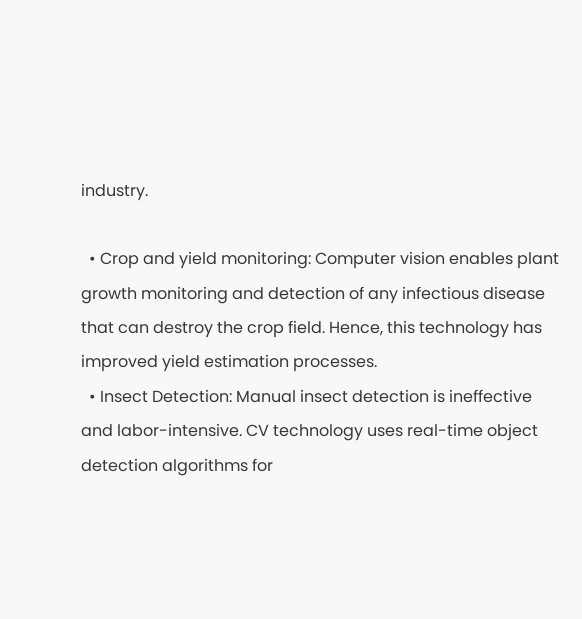industry.

  • Crop and yield monitoring: Computer vision enables plant growth monitoring and detection of any infectious disease that can destroy the crop field. Hence, this technology has improved yield estimation processes.
  • Insect Detection: Manual insect detection is ineffective and labor-intensive. CV technology uses real-time object detection algorithms for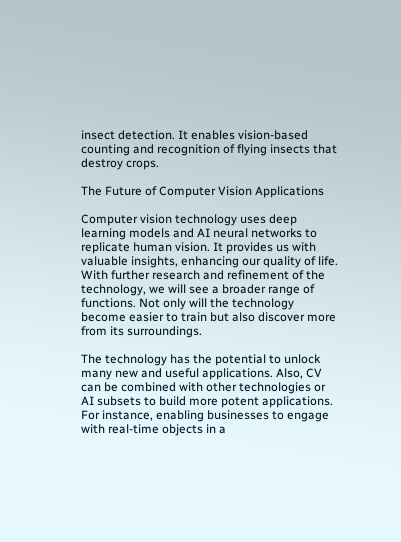insect detection. It enables vision-based counting and recognition of flying insects that destroy crops.

The Future of Computer Vision Applications

Computer vision technology uses deep learning models and AI neural networks to replicate human vision. It provides us with valuable insights, enhancing our quality of life. With further research and refinement of the technology, we will see a broader range of functions. Not only will the technology become easier to train but also discover more from its surroundings.

The technology has the potential to unlock many new and useful applications. Also, CV can be combined with other technologies or AI subsets to build more potent applications. For instance, enabling businesses to engage with real-time objects in a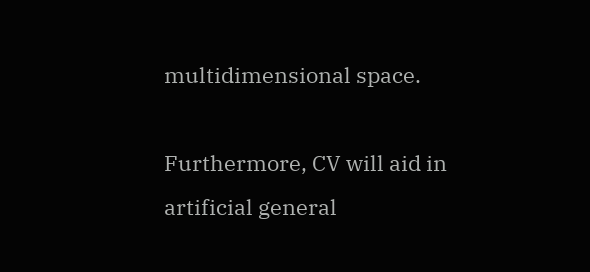multidimensional space.

Furthermore, CV will aid in artificial general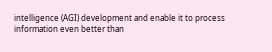intelligence (AGI) development and enable it to process information even better than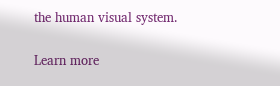the human visual system.

Learn more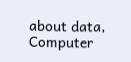about data, Computer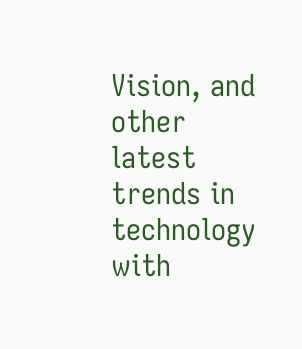Vision, and other latest trends in technology with